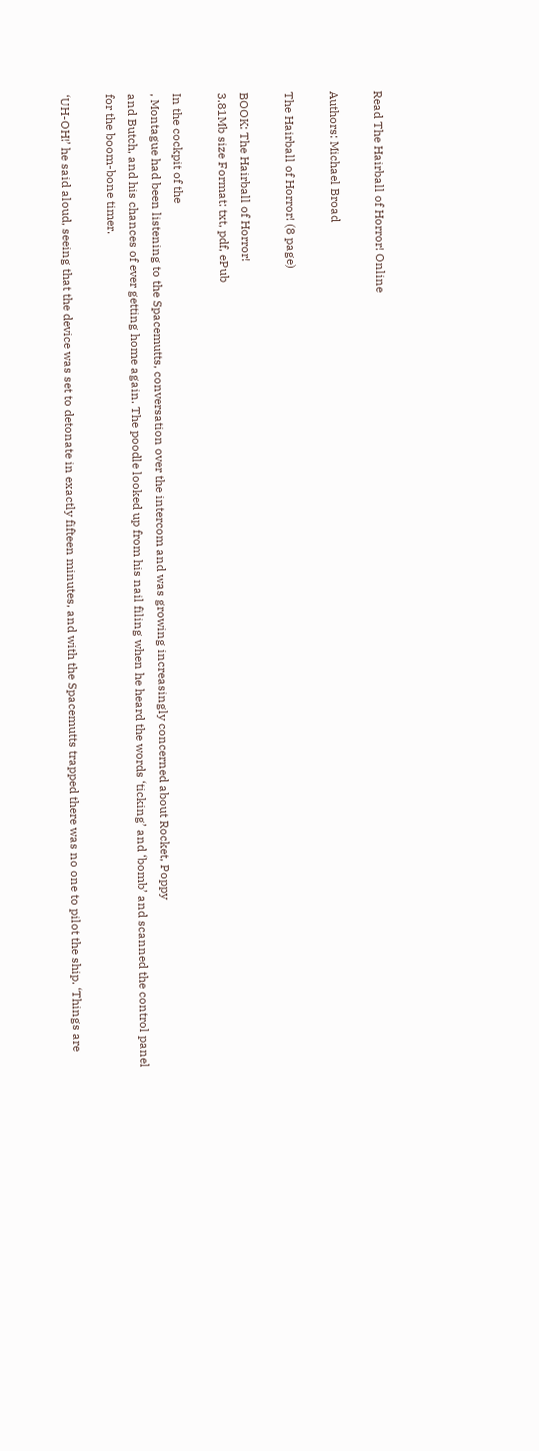Read The Hairball of Horror! Online

Authors: Michael Broad

The Hairball of Horror! (8 page)

BOOK: The Hairball of Horror!
3.81Mb size Format: txt, pdf, ePub

In the cockpit of the
, Montague had been listening to the Spacemutts, conversation over the intercom and was growing increasingly concerned about Rocket, Poppy
and Butch, and his chances of ever getting home again. The poodle looked up from his nail filing when he heard the words ‘ticking’ and ‘bomb’ and scanned the control panel
for the boom-bone timer.

‘UH-OH!’ he said aloud, seeing that the device was set to detonate in exactly fifteen minutes, and with the Spacemutts trapped there was no one to pilot the ship. ‘Things are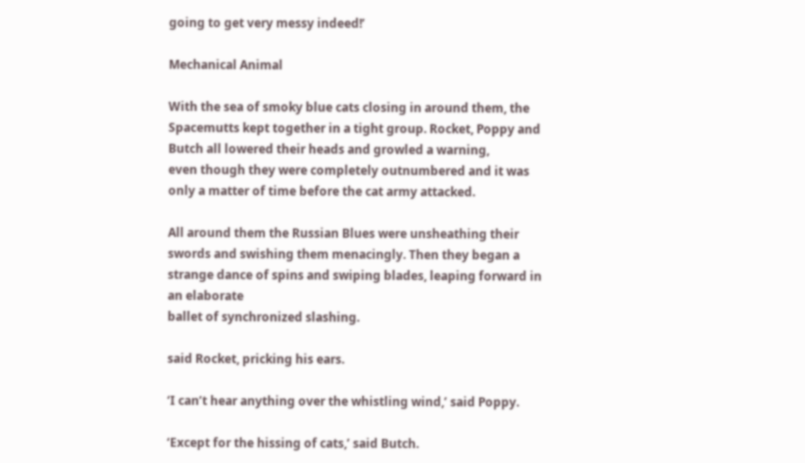going to get very messy indeed!’

Mechanical Animal

With the sea of smoky blue cats closing in around them, the Spacemutts kept together in a tight group. Rocket, Poppy and Butch all lowered their heads and growled a warning,
even though they were completely outnumbered and it was only a matter of time before the cat army attacked.

All around them the Russian Blues were unsheathing their swords and swishing them menacingly. Then they began a strange dance of spins and swiping blades, leaping forward in an elaborate
ballet of synchronized slashing.

said Rocket, pricking his ears.

‘I can’t hear anything over the whistling wind,’ said Poppy.

‘Except for the hissing of cats,’ said Butch.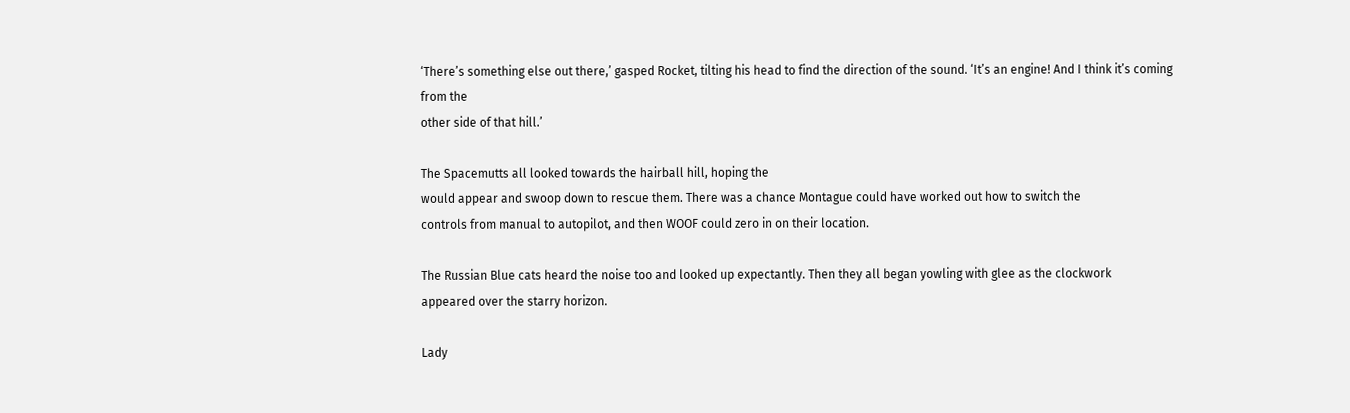‘There’s something else out there,’ gasped Rocket, tilting his head to find the direction of the sound. ‘It’s an engine! And I think it’s coming from the
other side of that hill.’

The Spacemutts all looked towards the hairball hill, hoping the
would appear and swoop down to rescue them. There was a chance Montague could have worked out how to switch the
controls from manual to autopilot, and then WOOF could zero in on their location.

The Russian Blue cats heard the noise too and looked up expectantly. Then they all began yowling with glee as the clockwork
appeared over the starry horizon.

Lady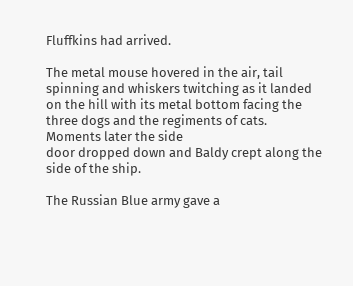Fluffkins had arrived.

The metal mouse hovered in the air, tail spinning and whiskers twitching as it landed on the hill with its metal bottom facing the three dogs and the regiments of cats. Moments later the side
door dropped down and Baldy crept along the side of the ship.

The Russian Blue army gave a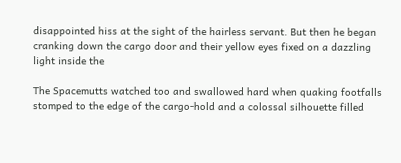disappointed hiss at the sight of the hairless servant. But then he began cranking down the cargo door and their yellow eyes fixed on a dazzling light inside the

The Spacemutts watched too and swallowed hard when quaking footfalls stomped to the edge of the cargo-hold and a colossal silhouette filled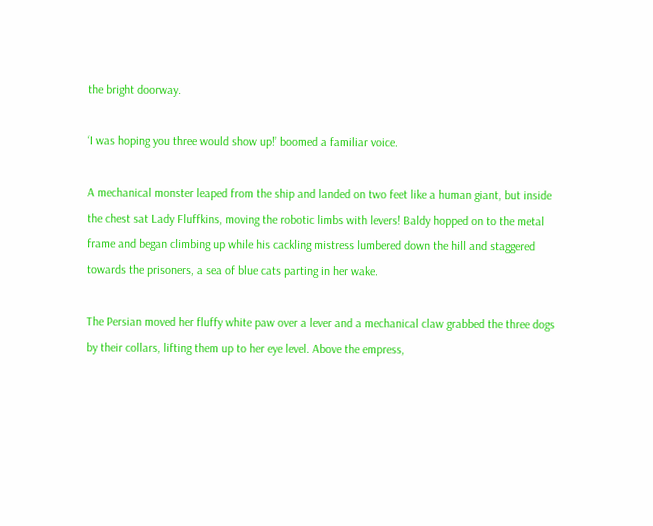the bright doorway.

‘I was hoping you three would show up!’ boomed a familiar voice.

A mechanical monster leaped from the ship and landed on two feet like a human giant, but inside the chest sat Lady Fluffkins, moving the robotic limbs with levers! Baldy hopped on to the metal
frame and began climbing up while his cackling mistress lumbered down the hill and staggered towards the prisoners, a sea of blue cats parting in her wake.

The Persian moved her fluffy white paw over a lever and a mechanical claw grabbed the three dogs by their collars, lifting them up to her eye level. Above the empress,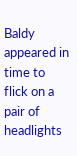Baldy appeared in time to
flick on a pair of headlights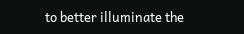to better illuminate the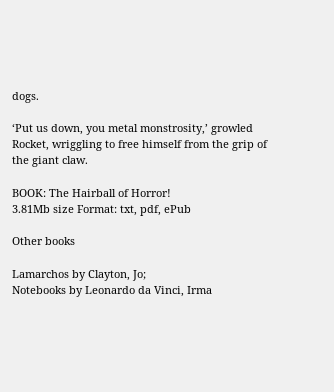dogs.

‘Put us down, you metal monstrosity,’ growled Rocket, wriggling to free himself from the grip of the giant claw.

BOOK: The Hairball of Horror!
3.81Mb size Format: txt, pdf, ePub

Other books

Lamarchos by Clayton, Jo;
Notebooks by Leonardo da Vinci, Irma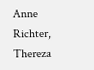Anne Richter, Thereza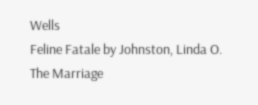Wells
Feline Fatale by Johnston, Linda O.
The Marriage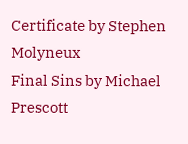Certificate by Stephen Molyneux
Final Sins by Michael Prescott